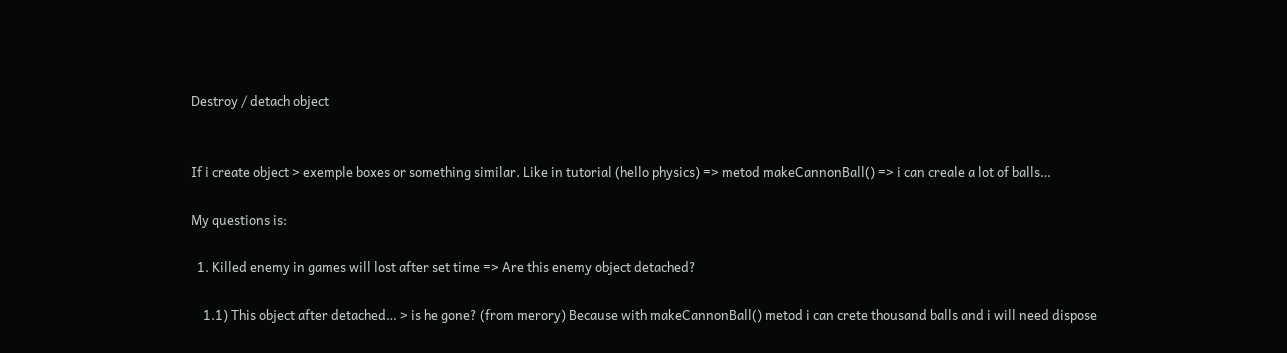Destroy / detach object


If i create object > exemple boxes or something similar. Like in tutorial (hello physics) => metod makeCannonBall() => i can creale a lot of balls…

My questions is:

  1. Killed enemy in games will lost after set time => Are this enemy object detached?

    1.1) This object after detached… > is he gone? (from merory) Because with makeCannonBall() metod i can crete thousand balls and i will need dispose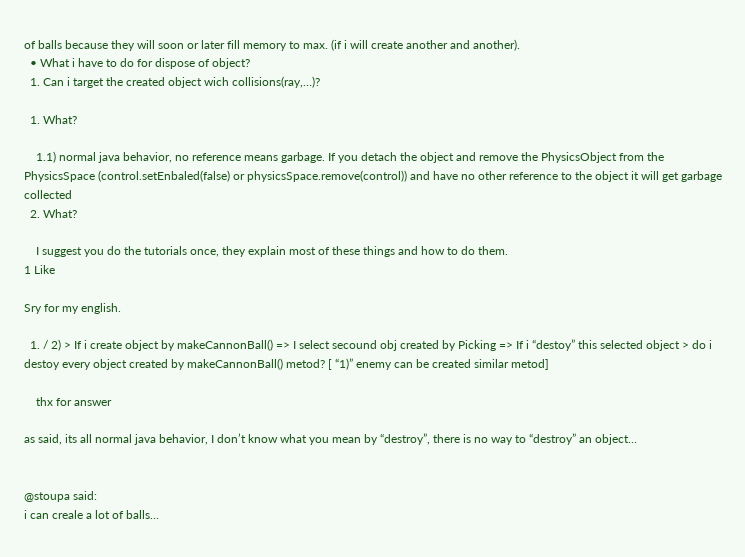of balls because they will soon or later fill memory to max. (if i will create another and another).
  • What i have to do for dispose of object?
  1. Can i target the created object wich collisions(ray,…)?

  1. What?

    1.1) normal java behavior, no reference means garbage. If you detach the object and remove the PhysicsObject from the PhysicsSpace (control.setEnbaled(false) or physicsSpace.remove(control)) and have no other reference to the object it will get garbage collected
  2. What?

    I suggest you do the tutorials once, they explain most of these things and how to do them.
1 Like

Sry for my english.

  1. / 2) > If i create object by makeCannonBall() => I select secound obj created by Picking => If i “destoy” this selected object > do i destoy every object created by makeCannonBall() metod? [ “1)” enemy can be created similar metod]

    thx for answer

as said, its all normal java behavior, I don’t know what you mean by “destroy”, there is no way to “destroy” an object…


@stoupa said:
i can creale a lot of balls...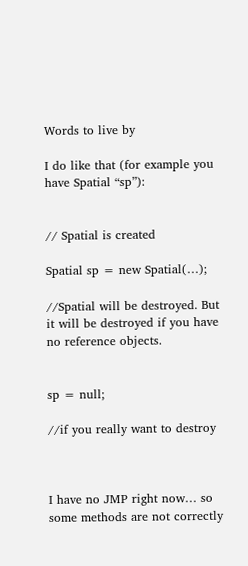Words to live by

I do like that (for example you have Spatial “sp”):


// Spatial is created

Spatial sp = new Spatial(…);

//Spatial will be destroyed. But it will be destroyed if you have no reference objects.


sp = null;

//if you really want to destroy



I have no JMP right now… so some methods are not correctly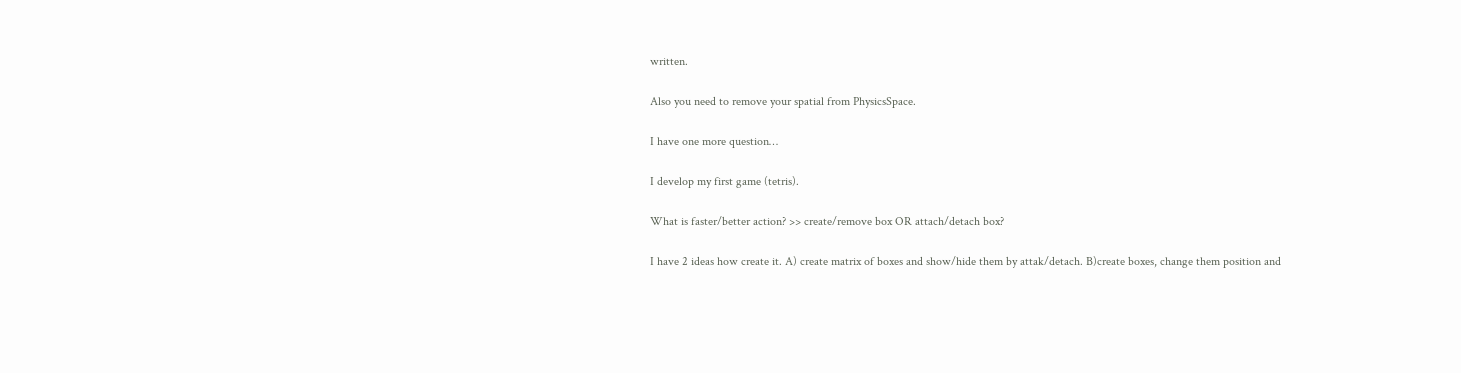written.

Also you need to remove your spatial from PhysicsSpace.

I have one more question…

I develop my first game (tetris).

What is faster/better action? >> create/remove box OR attach/detach box?

I have 2 ideas how create it. A) create matrix of boxes and show/hide them by attak/detach. B)create boxes, change them position and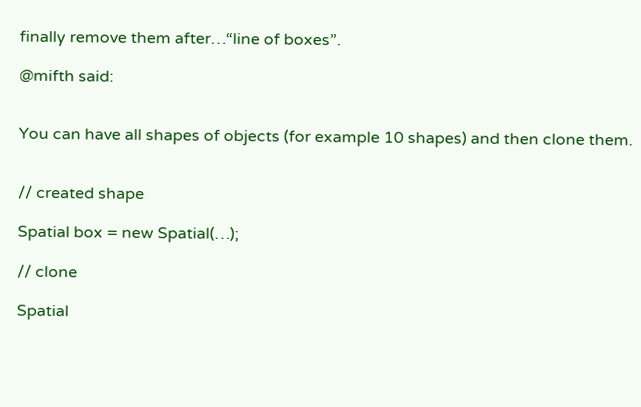finally remove them after…“line of boxes”.

@mifth said:


You can have all shapes of objects (for example 10 shapes) and then clone them.


// created shape

Spatial box = new Spatial(…);

// clone

Spatial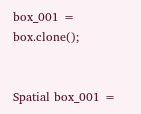box_001 = box.clone();


Spatial box_001 =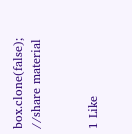box.clone(false); //share material


1 Like